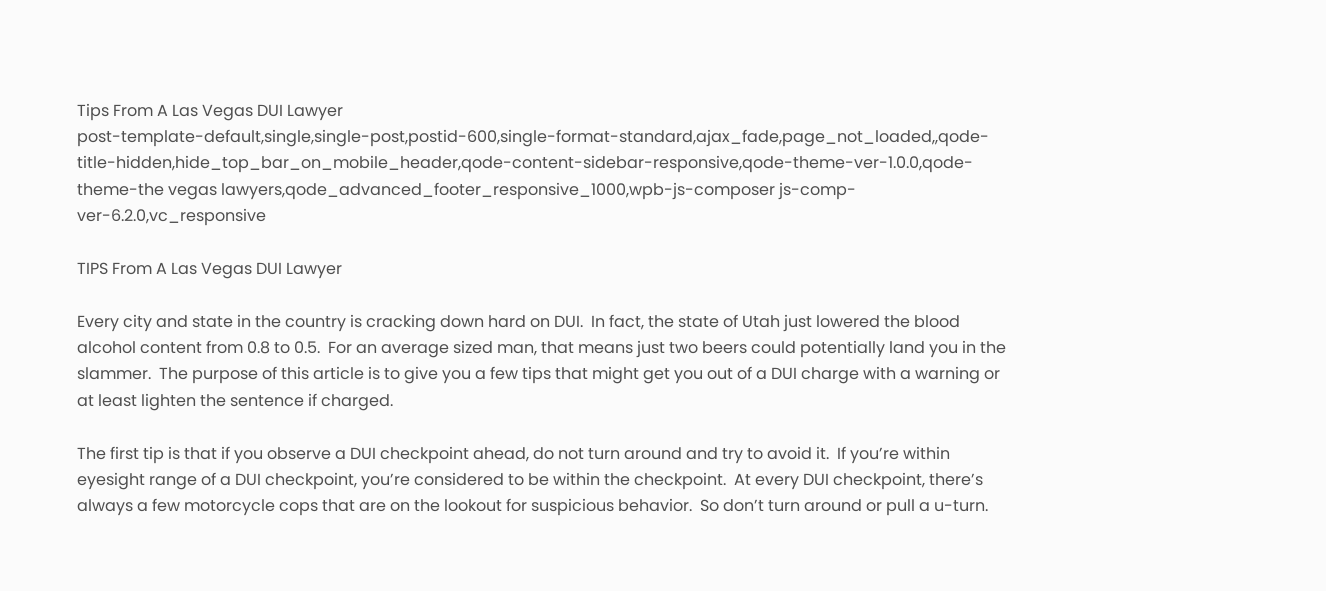Tips From A Las Vegas DUI Lawyer
post-template-default,single,single-post,postid-600,single-format-standard,ajax_fade,page_not_loaded,,qode-title-hidden,hide_top_bar_on_mobile_header,qode-content-sidebar-responsive,qode-theme-ver-1.0.0,qode-theme-the vegas lawyers,qode_advanced_footer_responsive_1000,wpb-js-composer js-comp-ver-6.2.0,vc_responsive

TIPS From A Las Vegas DUI Lawyer

Every city and state in the country is cracking down hard on DUI.  In fact, the state of Utah just lowered the blood alcohol content from 0.8 to 0.5.  For an average sized man, that means just two beers could potentially land you in the slammer.  The purpose of this article is to give you a few tips that might get you out of a DUI charge with a warning or at least lighten the sentence if charged.

The first tip is that if you observe a DUI checkpoint ahead, do not turn around and try to avoid it.  If you’re within eyesight range of a DUI checkpoint, you’re considered to be within the checkpoint.  At every DUI checkpoint, there’s always a few motorcycle cops that are on the lookout for suspicious behavior.  So don’t turn around or pull a u-turn.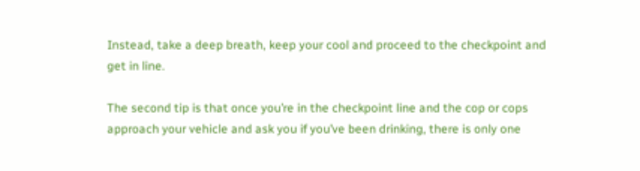Instead, take a deep breath, keep your cool and proceed to the checkpoint and get in line.

The second tip is that once you’re in the checkpoint line and the cop or cops approach your vehicle and ask you if you’ve been drinking, there is only one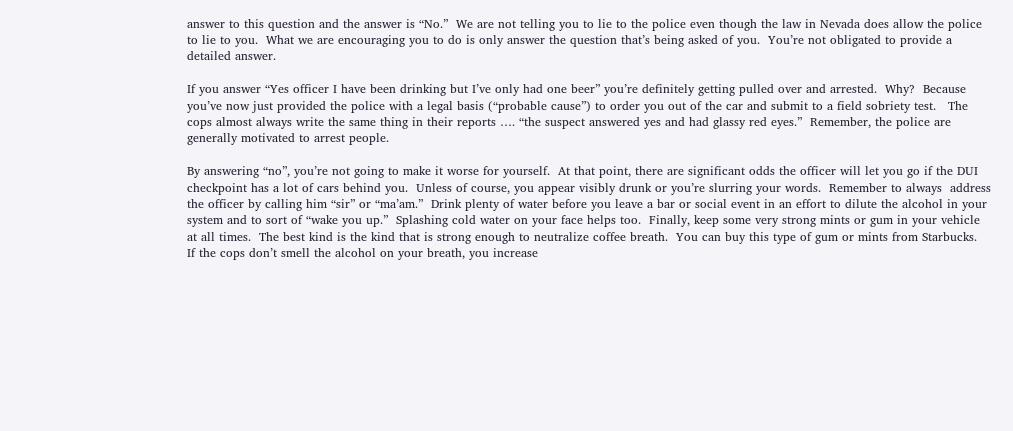answer to this question and the answer is “No.”  We are not telling you to lie to the police even though the law in Nevada does allow the police to lie to you.  What we are encouraging you to do is only answer the question that’s being asked of you.  You’re not obligated to provide a detailed answer.

If you answer “Yes officer I have been drinking but I’ve only had one beer” you’re definitely getting pulled over and arrested.  Why?  Because you’ve now just provided the police with a legal basis (“probable cause”) to order you out of the car and submit to a field sobriety test.   The cops almost always write the same thing in their reports …. “the suspect answered yes and had glassy red eyes.”  Remember, the police are generally motivated to arrest people.

By answering “no”, you’re not going to make it worse for yourself.  At that point, there are significant odds the officer will let you go if the DUI checkpoint has a lot of cars behind you.  Unless of course, you appear visibly drunk or you’re slurring your words.  Remember to always  address the officer by calling him “sir” or “ma’am.”  Drink plenty of water before you leave a bar or social event in an effort to dilute the alcohol in your system and to sort of “wake you up.”  Splashing cold water on your face helps too.  Finally, keep some very strong mints or gum in your vehicle at all times.  The best kind is the kind that is strong enough to neutralize coffee breath.  You can buy this type of gum or mints from Starbucks.  If the cops don’t smell the alcohol on your breath, you increase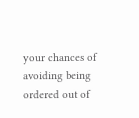your chances of avoiding being ordered out of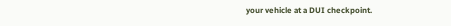your vehicle at a DUI checkpoint.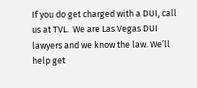If you do get charged with a DUI, call us at TVL.  We are Las Vegas DUI lawyers and we know the law. We’ll help get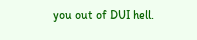you out of DUI hell.